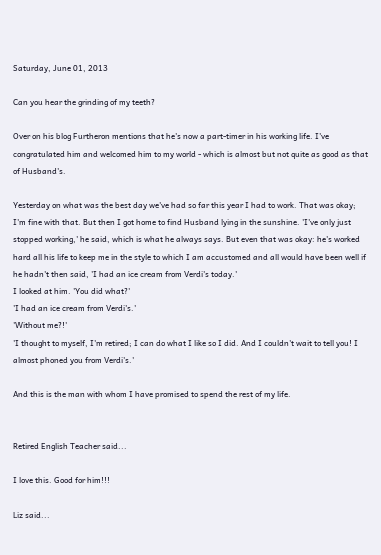Saturday, June 01, 2013

Can you hear the grinding of my teeth?

Over on his blog Furtheron mentions that he's now a part-timer in his working life. I've congratulated him and welcomed him to my world - which is almost but not quite as good as that of Husband's.

Yesterday on what was the best day we've had so far this year I had to work. That was okay; I'm fine with that. But then I got home to find Husband lying in the sunshine. 'I've only just stopped working,' he said, which is what he always says. But even that was okay: he's worked hard all his life to keep me in the style to which I am accustomed and all would have been well if he hadn't then said, 'I had an ice cream from Verdi's today.'
I looked at him. 'You did what?'
'I had an ice cream from Verdi's.'
'Without me?!'
'I thought to myself, I'm retired; I can do what I like so I did. And I couldn't wait to tell you! I almost phoned you from Verdi's.'

And this is the man with whom I have promised to spend the rest of my life.


Retired English Teacher said...

I love this. Good for him!!!

Liz said...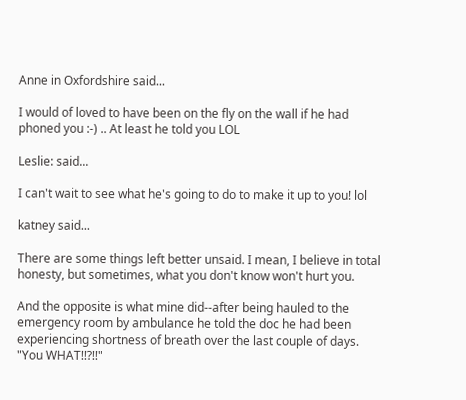Anne in Oxfordshire said...

I would of loved to have been on the fly on the wall if he had phoned you :-) .. At least he told you LOL

Leslie: said...

I can't wait to see what he's going to do to make it up to you! lol

katney said...

There are some things left better unsaid. I mean, I believe in total honesty, but sometimes, what you don't know won't hurt you.

And the opposite is what mine did--after being hauled to the emergency room by ambulance he told the doc he had been experiencing shortness of breath over the last couple of days. "You WHAT!!?!!"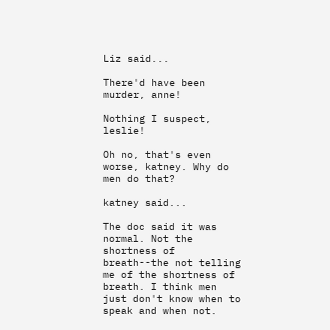Liz said...

There'd have been murder, anne!

Nothing I suspect, leslie!

Oh no, that's even worse, katney. Why do men do that?

katney said...

The doc said it was normal. Not the shortness of breath--the not telling me of the shortness of breath. I think men just don't know when to speak and when not.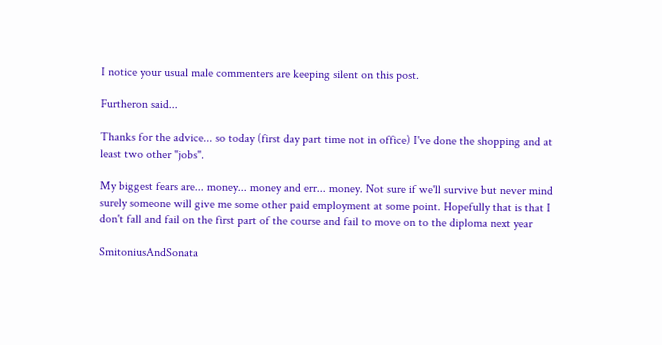I notice your usual male commenters are keeping silent on this post.

Furtheron said...

Thanks for the advice... so today (first day part time not in office) I've done the shopping and at least two other "jobs".

My biggest fears are... money... money and err... money. Not sure if we'll survive but never mind surely someone will give me some other paid employment at some point. Hopefully that is that I don't fall and fail on the first part of the course and fail to move on to the diploma next year

SmitoniusAndSonata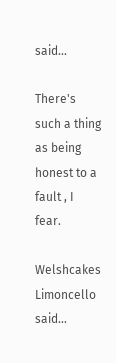said...

There's such a thing as being honest to a fault , I fear.

Welshcakes Limoncello said...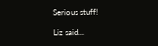Serious stuff!

Liz said...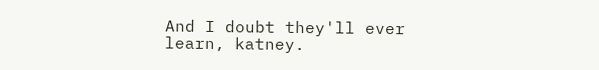And I doubt they'll ever learn, katney.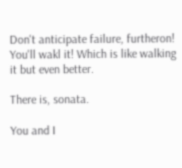Don't anticipate failure, furtheron! You'll wakl it! Which is like walking it but even better.

There is, sonata.

You and I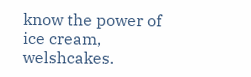know the power of ice cream, welshcakes.